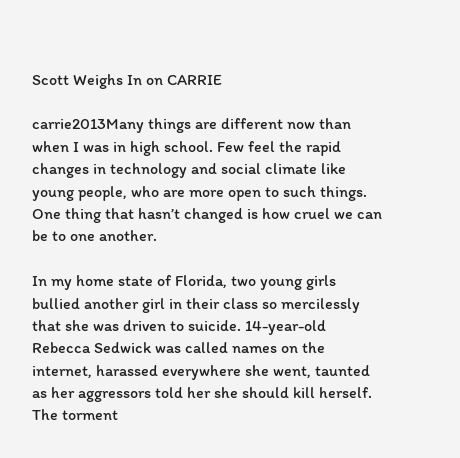Scott Weighs In on CARRIE

carrie2013Many things are different now than when I was in high school. Few feel the rapid changes in technology and social climate like young people, who are more open to such things. One thing that hasn’t changed is how cruel we can be to one another.

In my home state of Florida, two young girls bullied another girl in their class so mercilessly that she was driven to suicide. 14-year-old Rebecca Sedwick was called names on the internet, harassed everywhere she went, taunted as her aggressors told her she should kill herself. The torment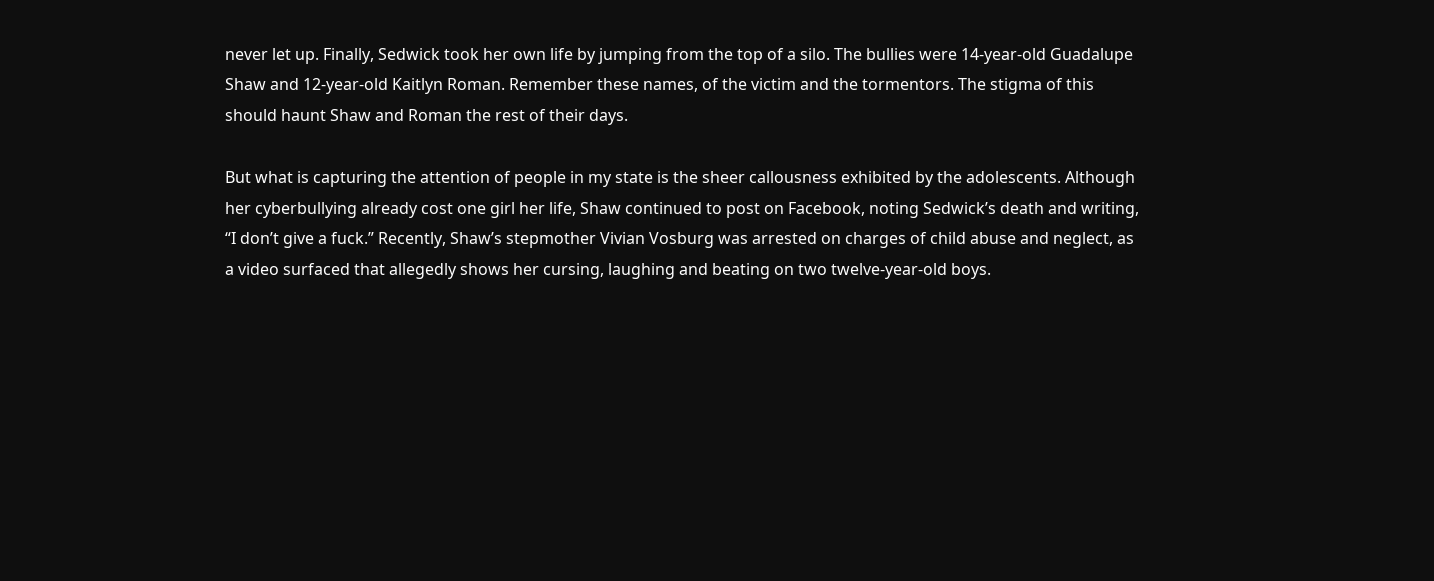never let up. Finally, Sedwick took her own life by jumping from the top of a silo. The bullies were 14-year-old Guadalupe Shaw and 12-year-old Kaitlyn Roman. Remember these names, of the victim and the tormentors. The stigma of this should haunt Shaw and Roman the rest of their days.

But what is capturing the attention of people in my state is the sheer callousness exhibited by the adolescents. Although her cyberbullying already cost one girl her life, Shaw continued to post on Facebook, noting Sedwick’s death and writing, “I don’t give a fuck.” Recently, Shaw’s stepmother Vivian Vosburg was arrested on charges of child abuse and neglect, as a video surfaced that allegedly shows her cursing, laughing and beating on two twelve-year-old boys.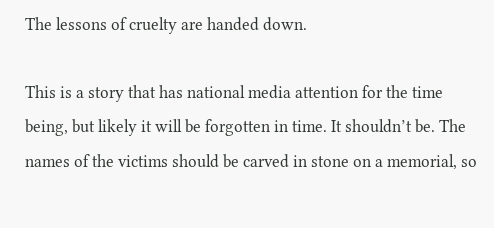The lessons of cruelty are handed down.

This is a story that has national media attention for the time being, but likely it will be forgotten in time. It shouldn’t be. The names of the victims should be carved in stone on a memorial, so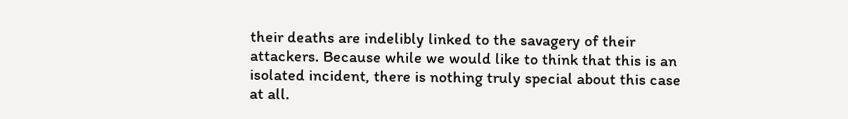their deaths are indelibly linked to the savagery of their attackers. Because while we would like to think that this is an isolated incident, there is nothing truly special about this case at all.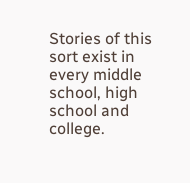Stories of this sort exist in every middle school, high school and college.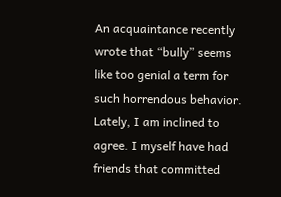An acquaintance recently wrote that “bully” seems like too genial a term for such horrendous behavior. Lately, I am inclined to agree. I myself have had friends that committed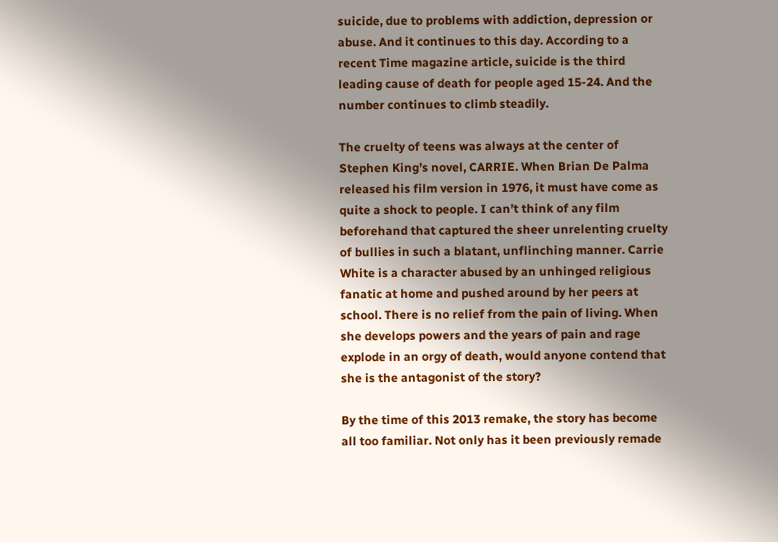suicide, due to problems with addiction, depression or abuse. And it continues to this day. According to a recent Time magazine article, suicide is the third leading cause of death for people aged 15-24. And the number continues to climb steadily.

The cruelty of teens was always at the center of Stephen King’s novel, CARRIE. When Brian De Palma released his film version in 1976, it must have come as quite a shock to people. I can’t think of any film beforehand that captured the sheer unrelenting cruelty of bullies in such a blatant, unflinching manner. Carrie White is a character abused by an unhinged religious fanatic at home and pushed around by her peers at school. There is no relief from the pain of living. When she develops powers and the years of pain and rage explode in an orgy of death, would anyone contend that she is the antagonist of the story?

By the time of this 2013 remake, the story has become all too familiar. Not only has it been previously remade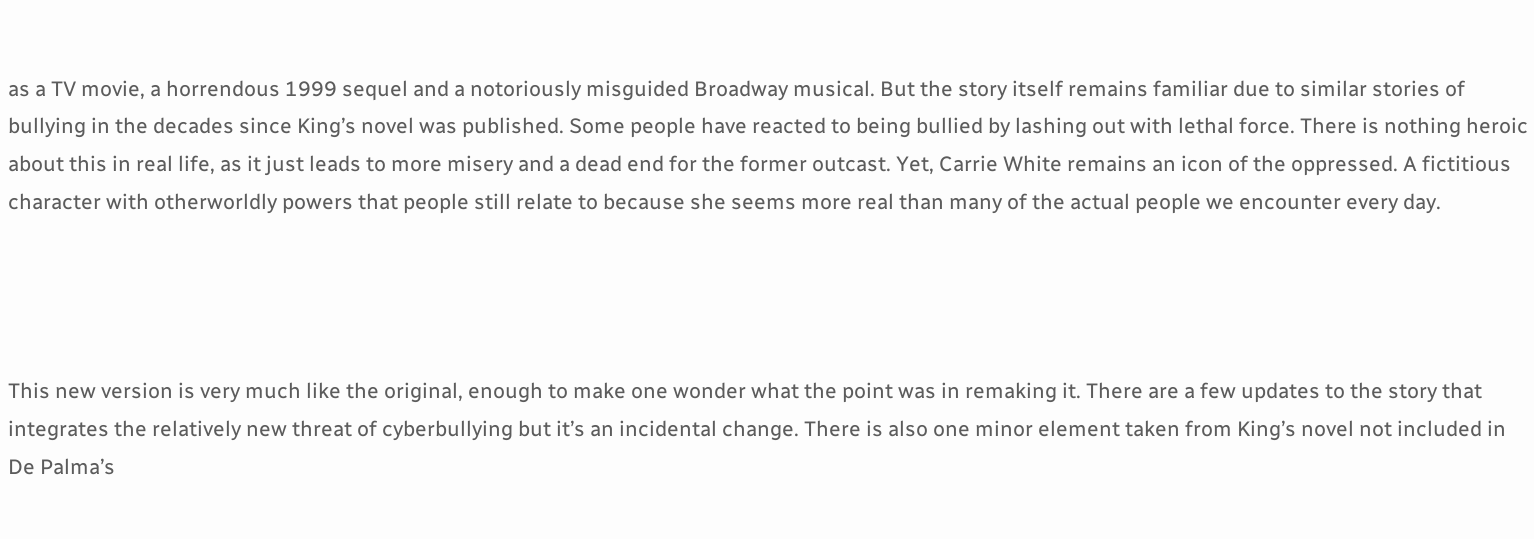as a TV movie, a horrendous 1999 sequel and a notoriously misguided Broadway musical. But the story itself remains familiar due to similar stories of bullying in the decades since King’s novel was published. Some people have reacted to being bullied by lashing out with lethal force. There is nothing heroic about this in real life, as it just leads to more misery and a dead end for the former outcast. Yet, Carrie White remains an icon of the oppressed. A fictitious character with otherworldly powers that people still relate to because she seems more real than many of the actual people we encounter every day.




This new version is very much like the original, enough to make one wonder what the point was in remaking it. There are a few updates to the story that integrates the relatively new threat of cyberbullying but it’s an incidental change. There is also one minor element taken from King’s novel not included in De Palma’s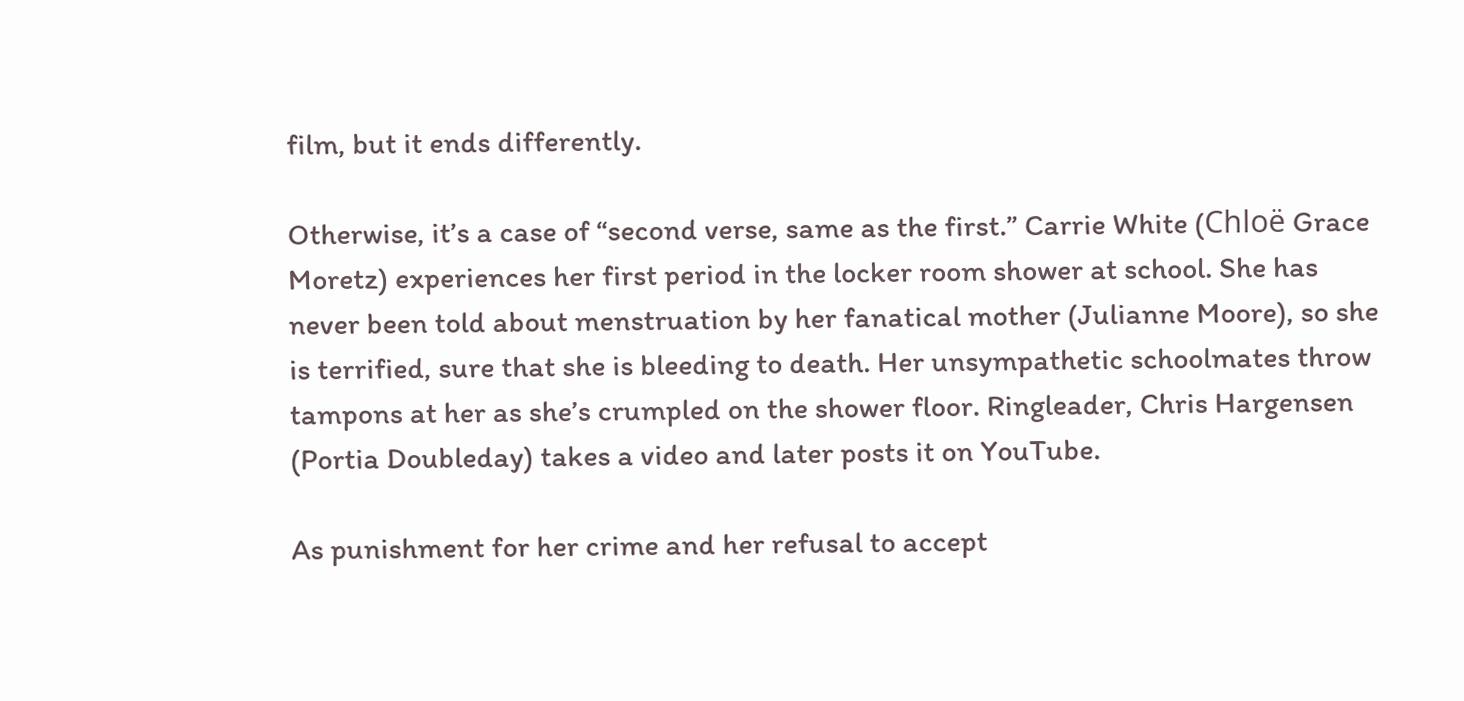film, but it ends differently.

Otherwise, it’s a case of “second verse, same as the first.” Carrie White (Chloë Grace Moretz) experiences her first period in the locker room shower at school. She has never been told about menstruation by her fanatical mother (Julianne Moore), so she is terrified, sure that she is bleeding to death. Her unsympathetic schoolmates throw tampons at her as she’s crumpled on the shower floor. Ringleader, Chris Hargensen (Portia Doubleday) takes a video and later posts it on YouTube.

As punishment for her crime and her refusal to accept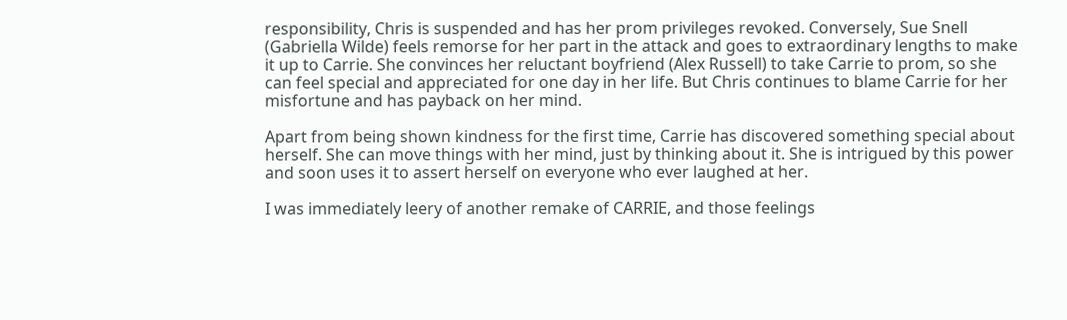responsibility, Chris is suspended and has her prom privileges revoked. Conversely, Sue Snell (Gabriella Wilde) feels remorse for her part in the attack and goes to extraordinary lengths to make it up to Carrie. She convinces her reluctant boyfriend (Alex Russell) to take Carrie to prom, so she can feel special and appreciated for one day in her life. But Chris continues to blame Carrie for her misfortune and has payback on her mind.

Apart from being shown kindness for the first time, Carrie has discovered something special about herself. She can move things with her mind, just by thinking about it. She is intrigued by this power and soon uses it to assert herself on everyone who ever laughed at her.

I was immediately leery of another remake of CARRIE, and those feelings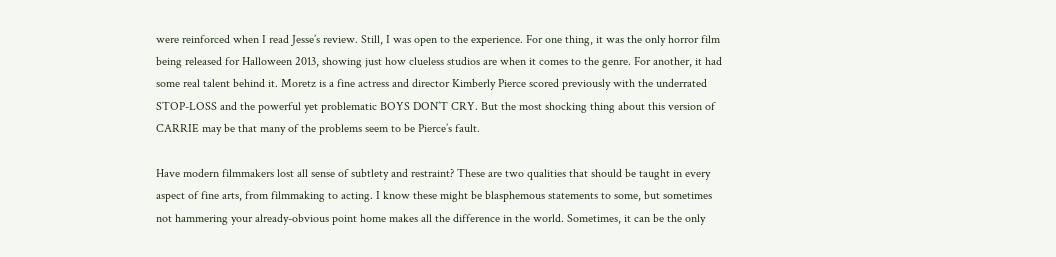were reinforced when I read Jesse’s review. Still, I was open to the experience. For one thing, it was the only horror film being released for Halloween 2013, showing just how clueless studios are when it comes to the genre. For another, it had some real talent behind it. Moretz is a fine actress and director Kimberly Pierce scored previously with the underrated STOP-LOSS and the powerful yet problematic BOYS DON’T CRY. But the most shocking thing about this version of CARRIE may be that many of the problems seem to be Pierce’s fault.

Have modern filmmakers lost all sense of subtlety and restraint? These are two qualities that should be taught in every aspect of fine arts, from filmmaking to acting. I know these might be blasphemous statements to some, but sometimes not hammering your already-obvious point home makes all the difference in the world. Sometimes, it can be the only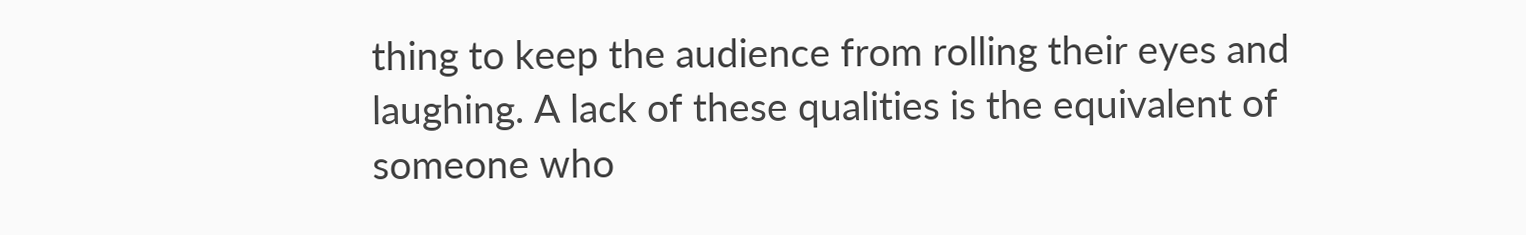thing to keep the audience from rolling their eyes and laughing. A lack of these qualities is the equivalent of someone who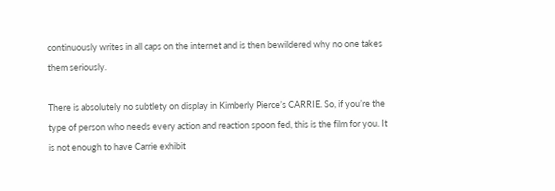continuously writes in all caps on the internet and is then bewildered why no one takes them seriously.

There is absolutely no subtlety on display in Kimberly Pierce’s CARRIE. So, if you’re the type of person who needs every action and reaction spoon fed, this is the film for you. It is not enough to have Carrie exhibit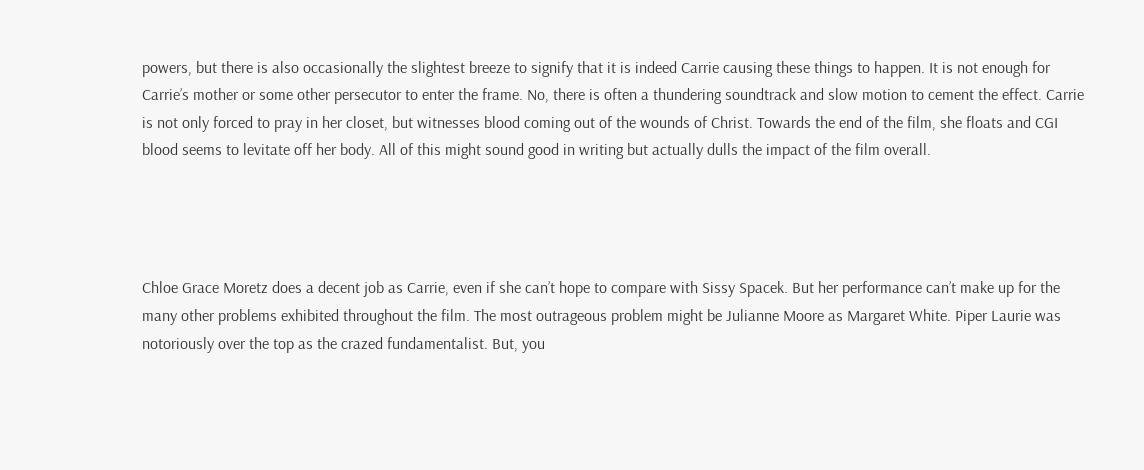powers, but there is also occasionally the slightest breeze to signify that it is indeed Carrie causing these things to happen. It is not enough for Carrie’s mother or some other persecutor to enter the frame. No, there is often a thundering soundtrack and slow motion to cement the effect. Carrie is not only forced to pray in her closet, but witnesses blood coming out of the wounds of Christ. Towards the end of the film, she floats and CGI blood seems to levitate off her body. All of this might sound good in writing but actually dulls the impact of the film overall.




Chloe Grace Moretz does a decent job as Carrie, even if she can’t hope to compare with Sissy Spacek. But her performance can’t make up for the many other problems exhibited throughout the film. The most outrageous problem might be Julianne Moore as Margaret White. Piper Laurie was notoriously over the top as the crazed fundamentalist. But, you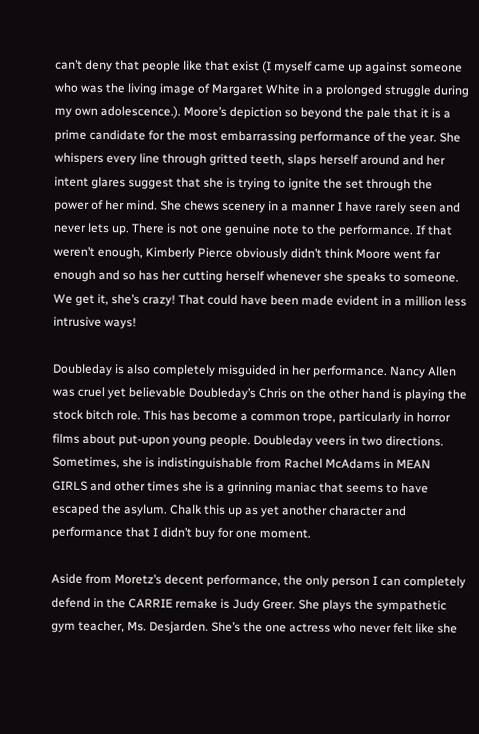can’t deny that people like that exist (I myself came up against someone who was the living image of Margaret White in a prolonged struggle during my own adolescence.). Moore’s depiction so beyond the pale that it is a prime candidate for the most embarrassing performance of the year. She whispers every line through gritted teeth, slaps herself around and her intent glares suggest that she is trying to ignite the set through the power of her mind. She chews scenery in a manner I have rarely seen and never lets up. There is not one genuine note to the performance. If that weren’t enough, Kimberly Pierce obviously didn’t think Moore went far enough and so has her cutting herself whenever she speaks to someone. We get it, she’s crazy! That could have been made evident in a million less intrusive ways!

Doubleday is also completely misguided in her performance. Nancy Allen was cruel yet believable Doubleday’s Chris on the other hand is playing the stock bitch role. This has become a common trope, particularly in horror films about put-upon young people. Doubleday veers in two directions. Sometimes, she is indistinguishable from Rachel McAdams in MEAN GIRLS and other times she is a grinning maniac that seems to have escaped the asylum. Chalk this up as yet another character and performance that I didn’t buy for one moment.

Aside from Moretz’s decent performance, the only person I can completely defend in the CARRIE remake is Judy Greer. She plays the sympathetic gym teacher, Ms. Desjarden. She’s the one actress who never felt like she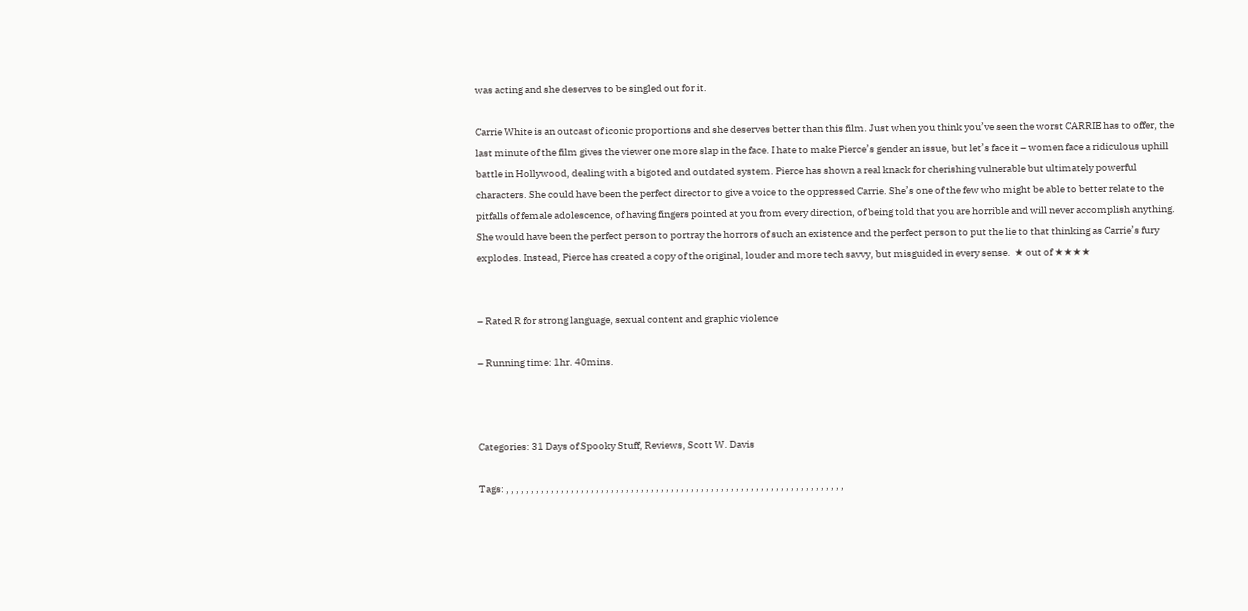was acting and she deserves to be singled out for it.

Carrie White is an outcast of iconic proportions and she deserves better than this film. Just when you think you’ve seen the worst CARRIE has to offer, the last minute of the film gives the viewer one more slap in the face. I hate to make Pierce’s gender an issue, but let’s face it – women face a ridiculous uphill battle in Hollywood, dealing with a bigoted and outdated system. Pierce has shown a real knack for cherishing vulnerable but ultimately powerful characters. She could have been the perfect director to give a voice to the oppressed Carrie. She’s one of the few who might be able to better relate to the pitfalls of female adolescence, of having fingers pointed at you from every direction, of being told that you are horrible and will never accomplish anything. She would have been the perfect person to portray the horrors of such an existence and the perfect person to put the lie to that thinking as Carrie’s fury explodes. Instead, Pierce has created a copy of the original, louder and more tech savvy, but misguided in every sense.  ★ out of ★★★★


– Rated R for strong language, sexual content and graphic violence

– Running time: 1hr. 40mins.



Categories: 31 Days of Spooky Stuff, Reviews, Scott W. Davis

Tags: , , , , , , , , , , , , , , , , , , , , , , , , , , , , , , , , , , , , , , , , , , , , , , , , , , , , , , , , , , , , , , , , , , , ,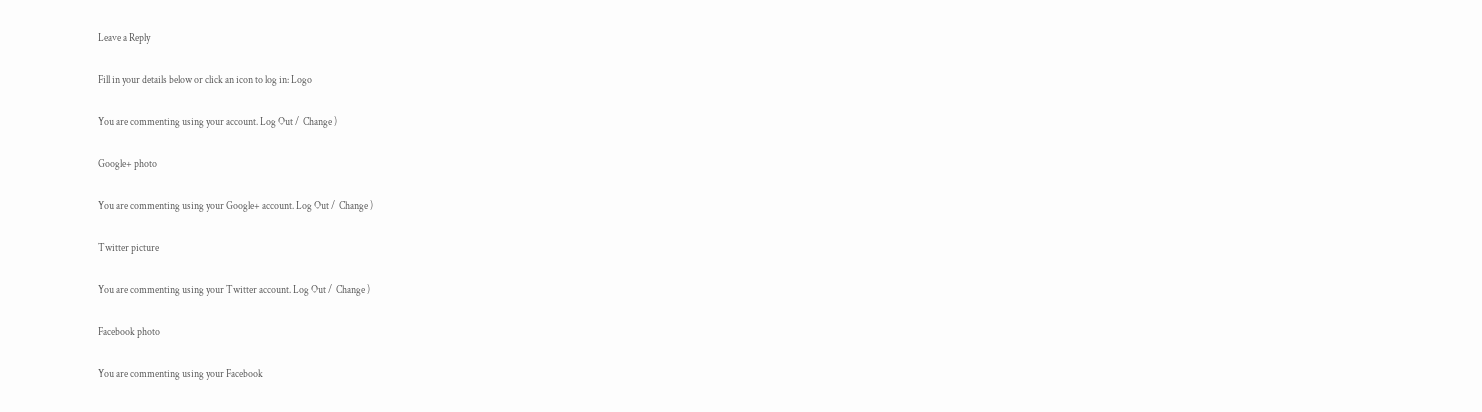Leave a Reply

Fill in your details below or click an icon to log in: Logo

You are commenting using your account. Log Out /  Change )

Google+ photo

You are commenting using your Google+ account. Log Out /  Change )

Twitter picture

You are commenting using your Twitter account. Log Out /  Change )

Facebook photo

You are commenting using your Facebook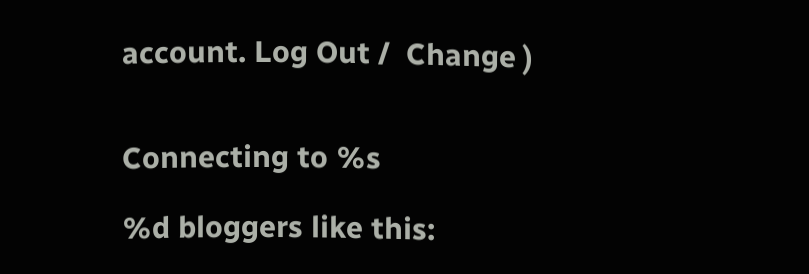account. Log Out /  Change )


Connecting to %s

%d bloggers like this: